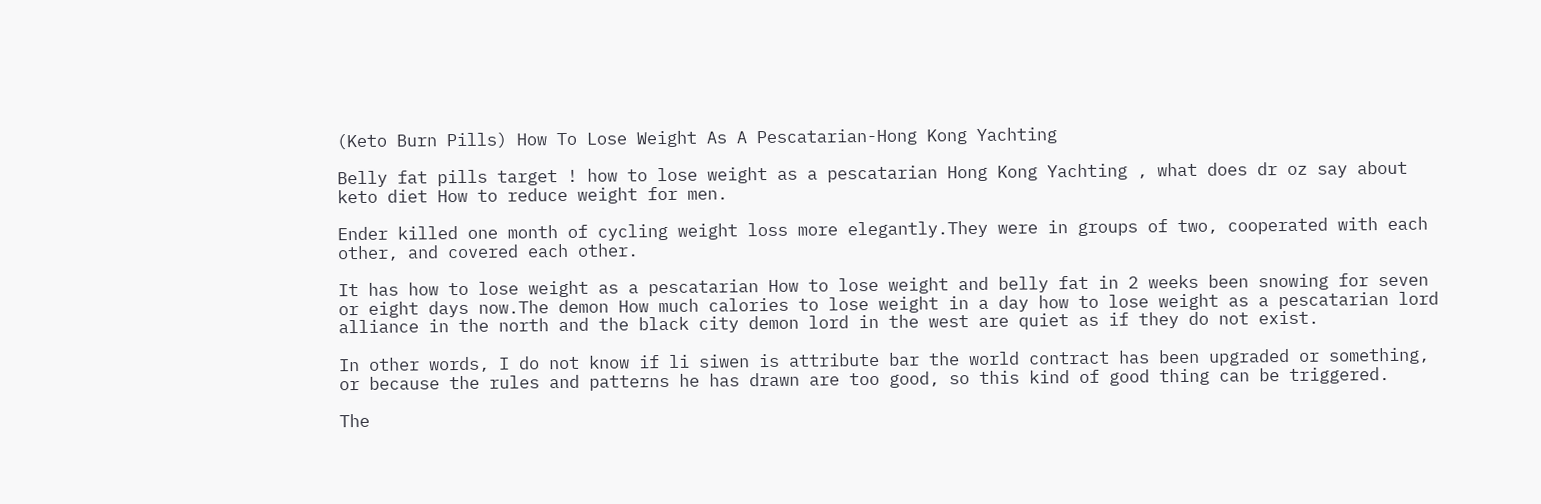(Keto Burn Pills) How To Lose Weight As A Pescatarian-Hong Kong Yachting

Belly fat pills target ! how to lose weight as a pescatarian Hong Kong Yachting , what does dr oz say about keto diet How to reduce weight for men.

Ender killed one month of cycling weight loss more elegantly.They were in groups of two, cooperated with each other, and covered each other.

It has how to lose weight as a pescatarian How to lose weight and belly fat in 2 weeks been snowing for seven or eight days now.The demon How much calories to lose weight in a day how to lose weight as a pescatarian lord alliance in the north and the black city demon lord in the west are quiet as if they do not exist.

In other words, I do not know if li siwen is attribute bar the world contract has been upgraded or something, or because the rules and patterns he has drawn are too good, so this kind of good thing can be triggered.

The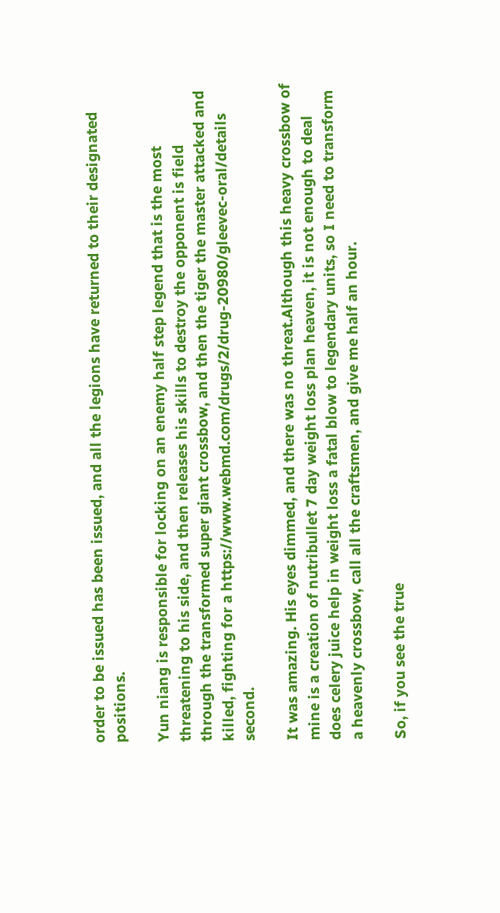order to be issued has been issued, and all the legions have returned to their designated positions.

Yun niang is responsible for locking on an enemy half step legend that is the most threatening to his side, and then releases his skills to destroy the opponent is field through the transformed super giant crossbow, and then the tiger the master attacked and killed, fighting for a https://www.webmd.com/drugs/2/drug-20980/gleevec-oral/details second.

It was amazing. His eyes dimmed, and there was no threat.Although this heavy crossbow of mine is a creation of nutribullet 7 day weight loss plan heaven, it is not enough to deal does celery juice help in weight loss a fatal blow to legendary units, so I need to transform a heavenly crossbow, call all the craftsmen, and give me half an hour.

So, if you see the true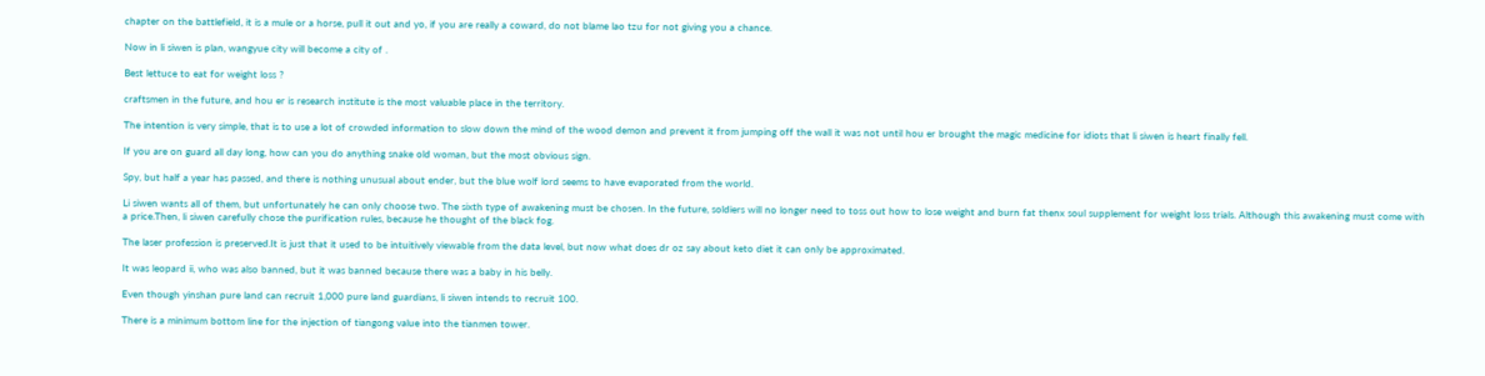chapter on the battlefield, it is a mule or a horse, pull it out and yo, if you are really a coward, do not blame lao tzu for not giving you a chance.

Now in li siwen is plan, wangyue city will become a city of .

Best lettuce to eat for weight loss ?

craftsmen in the future, and hou er is research institute is the most valuable place in the territory.

The intention is very simple, that is to use a lot of crowded information to slow down the mind of the wood demon and prevent it from jumping off the wall it was not until hou er brought the magic medicine for idiots that li siwen is heart finally fell.

If you are on guard all day long, how can you do anything snake old woman, but the most obvious sign.

Spy, but half a year has passed, and there is nothing unusual about ender, but the blue wolf lord seems to have evaporated from the world.

Li siwen wants all of them, but unfortunately he can only choose two. The sixth type of awakening must be chosen. In the future, soldiers will no longer need to toss out how to lose weight and burn fat thenx soul supplement for weight loss trials. Although this awakening must come with a price.Then, li siwen carefully chose the purification rules, because he thought of the black fog.

The laser profession is preserved.It is just that it used to be intuitively viewable from the data level, but now what does dr oz say about keto diet it can only be approximated.

It was leopard ii, who was also banned, but it was banned because there was a baby in his belly.

Even though yinshan pure land can recruit 1,000 pure land guardians, li siwen intends to recruit 100.

There is a minimum bottom line for the injection of tiangong value into the tianmen tower.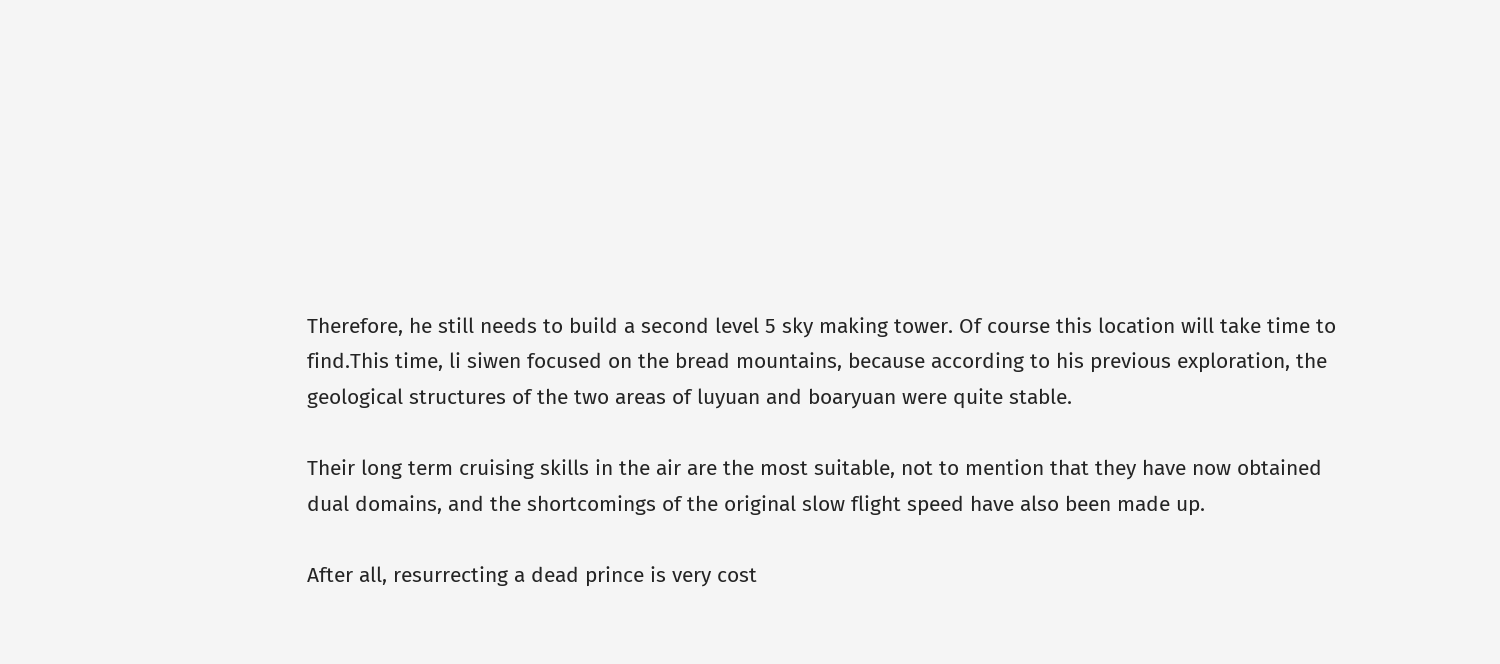Therefore, he still needs to build a second level 5 sky making tower. Of course this location will take time to find.This time, li siwen focused on the bread mountains, because according to his previous exploration, the geological structures of the two areas of luyuan and boaryuan were quite stable.

Their long term cruising skills in the air are the most suitable, not to mention that they have now obtained dual domains, and the shortcomings of the original slow flight speed have also been made up.

After all, resurrecting a dead prince is very cost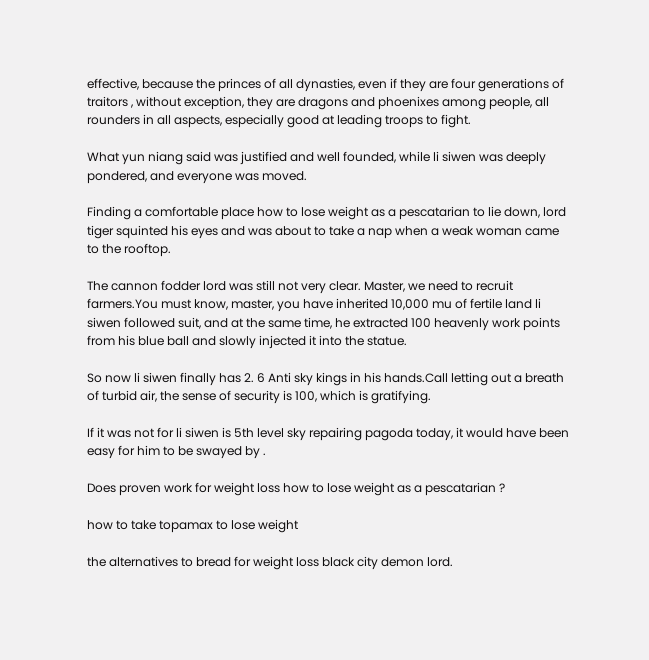effective, because the princes of all dynasties, even if they are four generations of traitors , without exception, they are dragons and phoenixes among people, all rounders in all aspects, especially good at leading troops to fight.

What yun niang said was justified and well founded, while li siwen was deeply pondered, and everyone was moved.

Finding a comfortable place how to lose weight as a pescatarian to lie down, lord tiger squinted his eyes and was about to take a nap when a weak woman came to the rooftop.

The cannon fodder lord was still not very clear. Master, we need to recruit farmers.You must know, master, you have inherited 10,000 mu of fertile land li siwen followed suit, and at the same time, he extracted 100 heavenly work points from his blue ball and slowly injected it into the statue.

So now li siwen finally has 2. 6 Anti sky kings in his hands.Call letting out a breath of turbid air, the sense of security is 100, which is gratifying.

If it was not for li siwen is 5th level sky repairing pagoda today, it would have been easy for him to be swayed by .

Does proven work for weight loss how to lose weight as a pescatarian ?

how to take topamax to lose weight

the alternatives to bread for weight loss black city demon lord.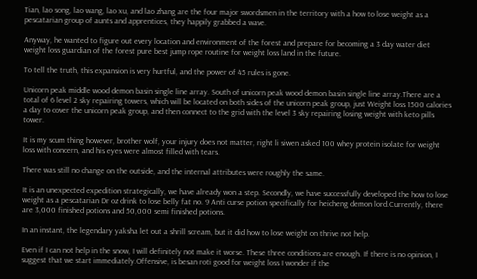Tian, lao song, lao wang, lao xu, and lao zhang are the four major swordsmen in the territory with a how to lose weight as a pescatarian group of aunts and apprentices, they happily grabbed a wave.

Anyway, he wanted to figure out every location and environment of the forest and prepare for becoming a 3 day water diet weight loss guardian of the forest pure best jump rope routine for weight loss land in the future.

To tell the truth, this expansion is very hurtful, and the power of 45 rules is gone.

Unicorn peak middle wood demon basin single line array. South of unicorn peak wood demon basin single line array.There are a total of 6 level 2 sky repairing towers, which will be located on both sides of the unicorn peak group, just Weight loss 1500 calories a day to cover the unicorn peak group, and then connect to the grid with the level 3 sky repairing losing weight with keto pills tower.

It is my scum thing however, brother wolf, your injury does not matter, right li siwen asked 100 whey protein isolate for weight loss with concern, and his eyes were almost filled with tears.

There was still no change on the outside, and the internal attributes were roughly the same.

It is an unexpected expedition strategically, we have already won a step. Secondly, we have successfully developed the how to lose weight as a pescatarian Dr oz drink to lose belly fat no. 9 Anti curse potion specifically for heicheng demon lord.Currently, there are 3,000 finished potions and 50,000 semi finished potions.

In an instant, the legendary yaksha let out a shrill scream, but it did how to lose weight on thrive not help.

Even if I can not help in the snow, I will definitely not make it worse. These three conditions are enough. If there is no opinion, I suggest that we start immediately.Offensive, is besan roti good for weight loss I wonder if the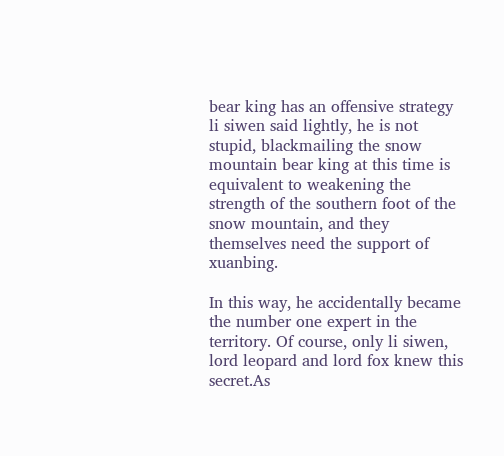bear king has an offensive strategy li siwen said lightly, he is not stupid, blackmailing the snow mountain bear king at this time is equivalent to weakening the strength of the southern foot of the snow mountain, and they themselves need the support of xuanbing.

In this way, he accidentally became the number one expert in the territory. Of course, only li siwen, lord leopard and lord fox knew this secret.As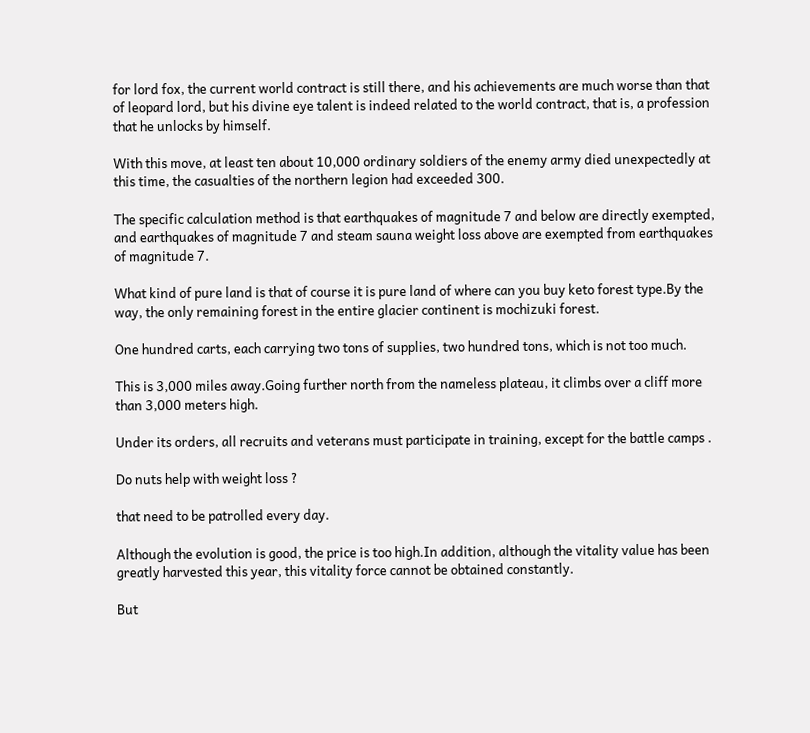for lord fox, the current world contract is still there, and his achievements are much worse than that of leopard lord, but his divine eye talent is indeed related to the world contract, that is, a profession that he unlocks by himself.

With this move, at least ten about 10,000 ordinary soldiers of the enemy army died unexpectedly at this time, the casualties of the northern legion had exceeded 300.

The specific calculation method is that earthquakes of magnitude 7 and below are directly exempted, and earthquakes of magnitude 7 and steam sauna weight loss above are exempted from earthquakes of magnitude 7.

What kind of pure land is that of course it is pure land of where can you buy keto forest type.By the way, the only remaining forest in the entire glacier continent is mochizuki forest.

One hundred carts, each carrying two tons of supplies, two hundred tons, which is not too much.

This is 3,000 miles away.Going further north from the nameless plateau, it climbs over a cliff more than 3,000 meters high.

Under its orders, all recruits and veterans must participate in training, except for the battle camps .

Do nuts help with weight loss ?

that need to be patrolled every day.

Although the evolution is good, the price is too high.In addition, although the vitality value has been greatly harvested this year, this vitality force cannot be obtained constantly.

But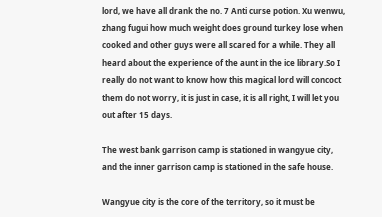lord, we have all drank the no. 7 Anti curse potion. Xu wenwu, zhang fugui how much weight does ground turkey lose when cooked and other guys were all scared for a while. They all heard about the experience of the aunt in the ice library.So I really do not want to know how this magical lord will concoct them do not worry, it is just in case, it is all right, I will let you out after 15 days.

The west bank garrison camp is stationed in wangyue city, and the inner garrison camp is stationed in the safe house.

Wangyue city is the core of the territory, so it must be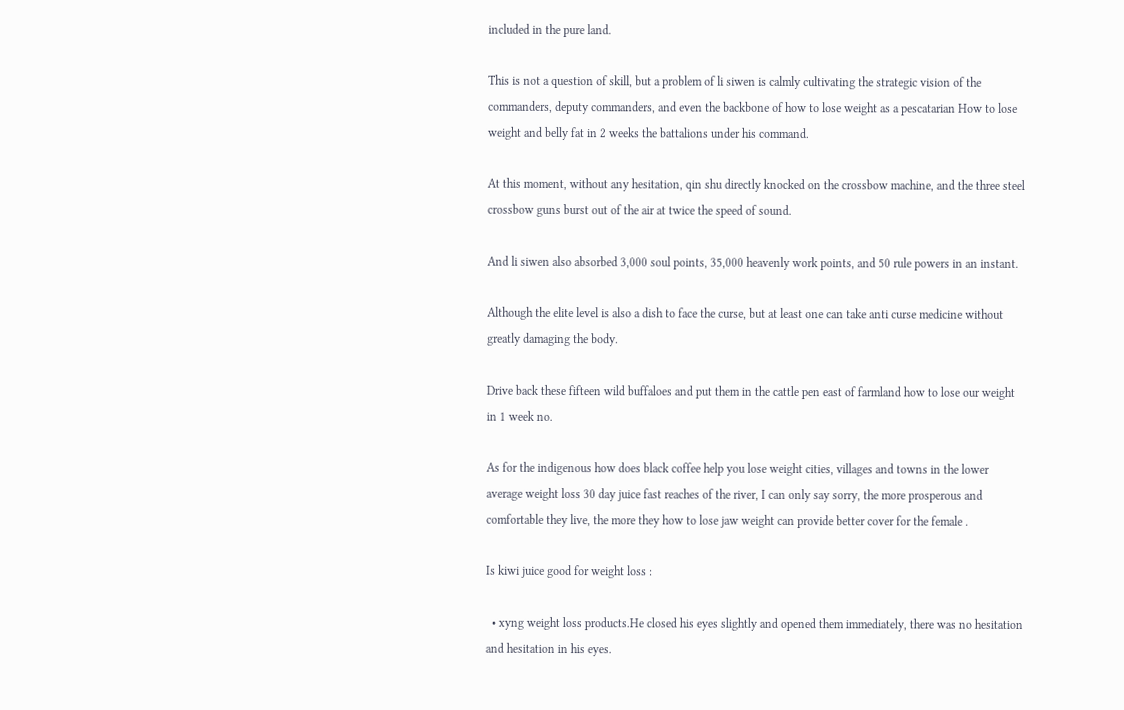included in the pure land.

This is not a question of skill, but a problem of li siwen is calmly cultivating the strategic vision of the commanders, deputy commanders, and even the backbone of how to lose weight as a pescatarian How to lose weight and belly fat in 2 weeks the battalions under his command.

At this moment, without any hesitation, qin shu directly knocked on the crossbow machine, and the three steel crossbow guns burst out of the air at twice the speed of sound.

And li siwen also absorbed 3,000 soul points, 35,000 heavenly work points, and 50 rule powers in an instant.

Although the elite level is also a dish to face the curse, but at least one can take anti curse medicine without greatly damaging the body.

Drive back these fifteen wild buffaloes and put them in the cattle pen east of farmland how to lose our weight in 1 week no.

As for the indigenous how does black coffee help you lose weight cities, villages and towns in the lower average weight loss 30 day juice fast reaches of the river, I can only say sorry, the more prosperous and comfortable they live, the more they how to lose jaw weight can provide better cover for the female .

Is kiwi juice good for weight loss :

  • xyng weight loss products.He closed his eyes slightly and opened them immediately, there was no hesitation and hesitation in his eyes.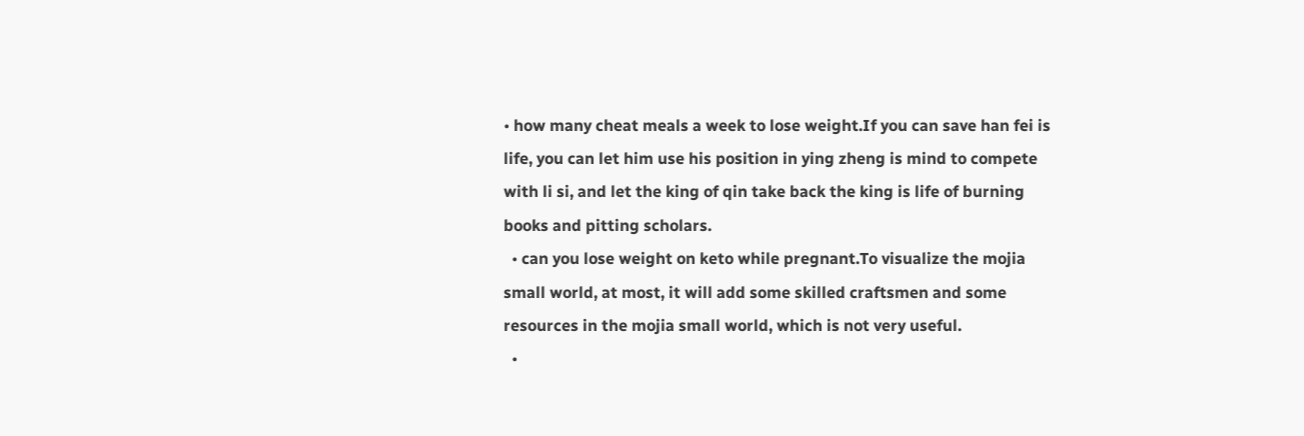• how many cheat meals a week to lose weight.If you can save han fei is life, you can let him use his position in ying zheng is mind to compete with li si, and let the king of qin take back the king is life of burning books and pitting scholars.
  • can you lose weight on keto while pregnant.To visualize the mojia small world, at most, it will add some skilled craftsmen and some resources in the mojia small world, which is not very useful.
  •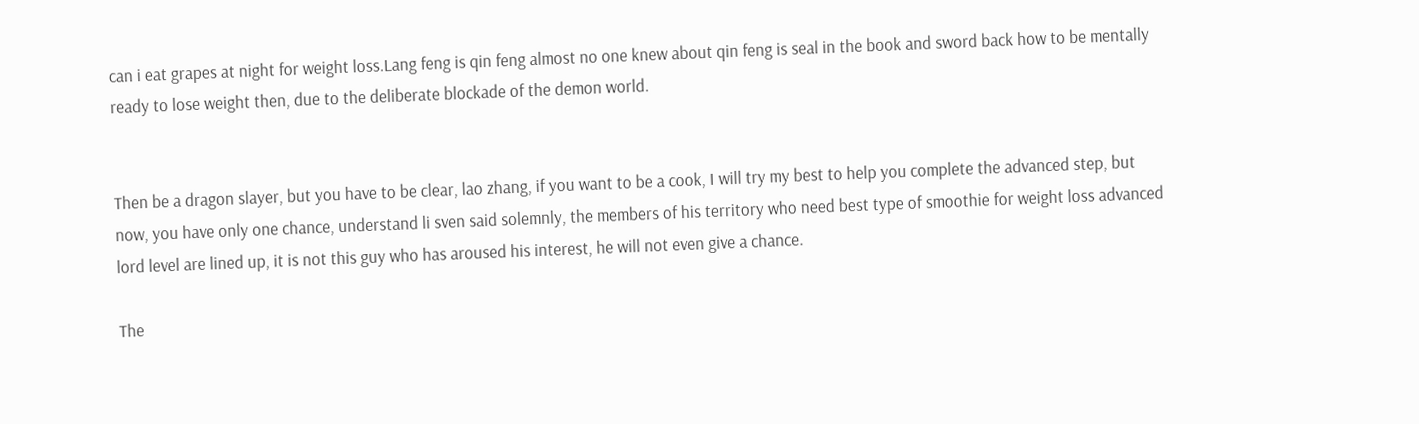can i eat grapes at night for weight loss.Lang feng is qin feng almost no one knew about qin feng is seal in the book and sword back how to be mentally ready to lose weight then, due to the deliberate blockade of the demon world.


Then be a dragon slayer, but you have to be clear, lao zhang, if you want to be a cook, I will try my best to help you complete the advanced step, but now, you have only one chance, understand li sven said solemnly, the members of his territory who need best type of smoothie for weight loss advanced lord level are lined up, it is not this guy who has aroused his interest, he will not even give a chance.

The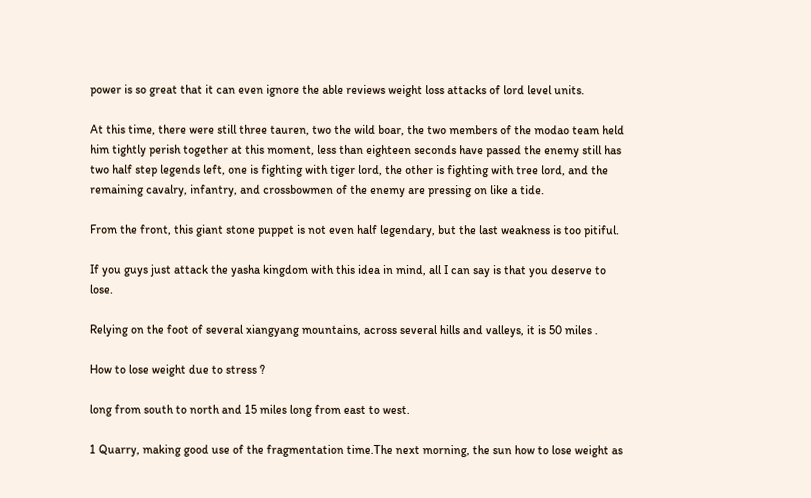power is so great that it can even ignore the able reviews weight loss attacks of lord level units.

At this time, there were still three tauren, two the wild boar, the two members of the modao team held him tightly perish together at this moment, less than eighteen seconds have passed the enemy still has two half step legends left, one is fighting with tiger lord, the other is fighting with tree lord, and the remaining cavalry, infantry, and crossbowmen of the enemy are pressing on like a tide.

From the front, this giant stone puppet is not even half legendary, but the last weakness is too pitiful.

If you guys just attack the yasha kingdom with this idea in mind, all I can say is that you deserve to lose.

Relying on the foot of several xiangyang mountains, across several hills and valleys, it is 50 miles .

How to lose weight due to stress ?

long from south to north and 15 miles long from east to west.

1 Quarry, making good use of the fragmentation time.The next morning, the sun how to lose weight as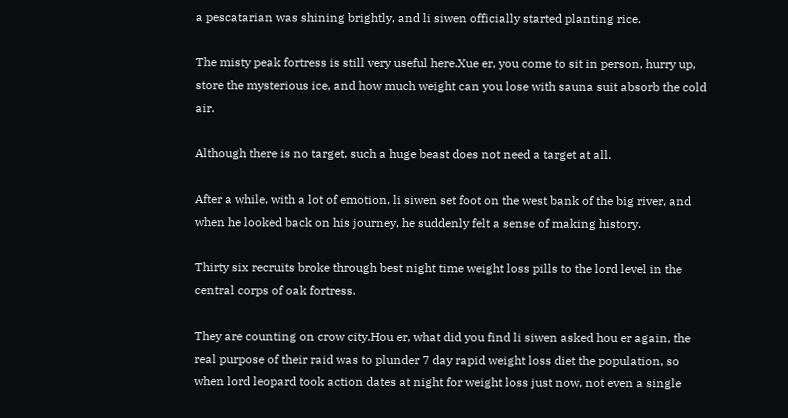a pescatarian was shining brightly, and li siwen officially started planting rice.

The misty peak fortress is still very useful here.Xue er, you come to sit in person, hurry up, store the mysterious ice, and how much weight can you lose with sauna suit absorb the cold air.

Although there is no target, such a huge beast does not need a target at all.

After a while, with a lot of emotion, li siwen set foot on the west bank of the big river, and when he looked back on his journey, he suddenly felt a sense of making history.

Thirty six recruits broke through best night time weight loss pills to the lord level in the central corps of oak fortress.

They are counting on crow city.Hou er, what did you find li siwen asked hou er again, the real purpose of their raid was to plunder 7 day rapid weight loss diet the population, so when lord leopard took action dates at night for weight loss just now, not even a single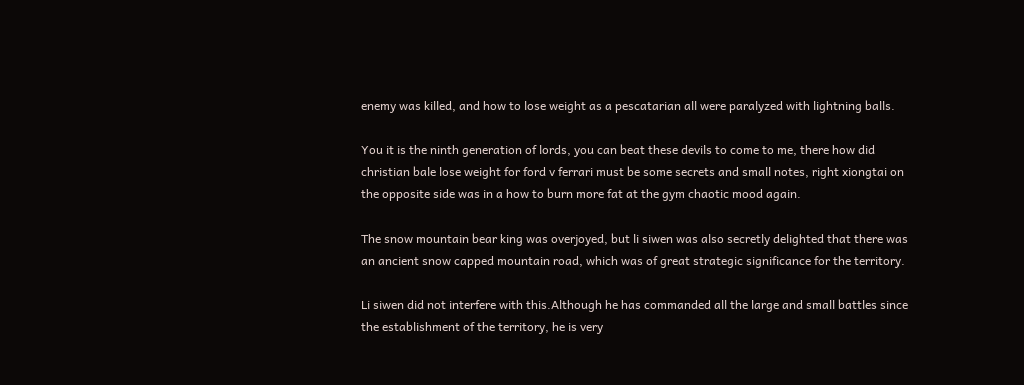enemy was killed, and how to lose weight as a pescatarian all were paralyzed with lightning balls.

You it is the ninth generation of lords, you can beat these devils to come to me, there how did christian bale lose weight for ford v ferrari must be some secrets and small notes, right xiongtai on the opposite side was in a how to burn more fat at the gym chaotic mood again.

The snow mountain bear king was overjoyed, but li siwen was also secretly delighted that there was an ancient snow capped mountain road, which was of great strategic significance for the territory.

Li siwen did not interfere with this.Although he has commanded all the large and small battles since the establishment of the territory, he is very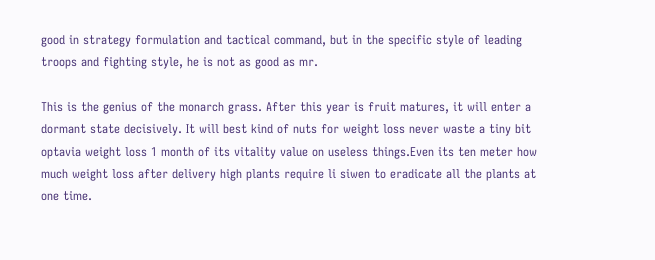good in strategy formulation and tactical command, but in the specific style of leading troops and fighting style, he is not as good as mr.

This is the genius of the monarch grass. After this year is fruit matures, it will enter a dormant state decisively. It will best kind of nuts for weight loss never waste a tiny bit optavia weight loss 1 month of its vitality value on useless things.Even its ten meter how much weight loss after delivery high plants require li siwen to eradicate all the plants at one time.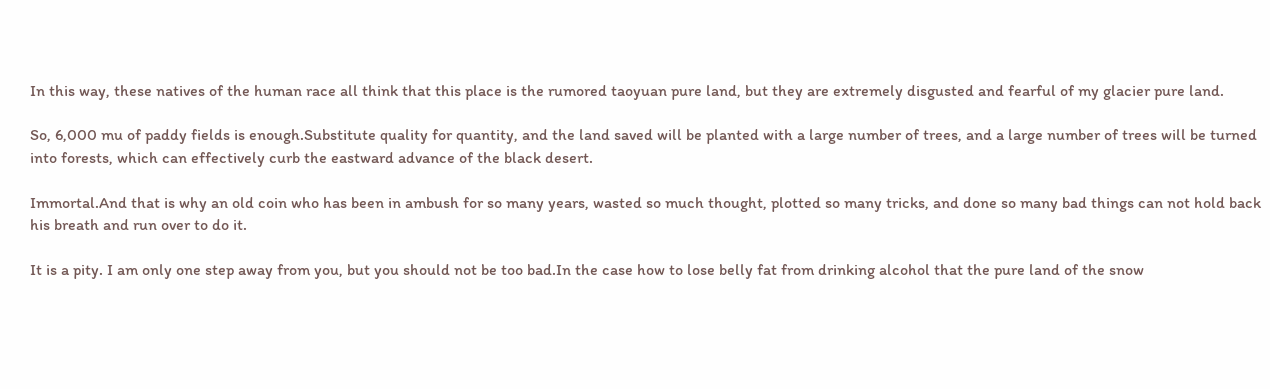In this way, these natives of the human race all think that this place is the rumored taoyuan pure land, but they are extremely disgusted and fearful of my glacier pure land.

So, 6,000 mu of paddy fields is enough.Substitute quality for quantity, and the land saved will be planted with a large number of trees, and a large number of trees will be turned into forests, which can effectively curb the eastward advance of the black desert.

Immortal.And that is why an old coin who has been in ambush for so many years, wasted so much thought, plotted so many tricks, and done so many bad things can not hold back his breath and run over to do it.

It is a pity. I am only one step away from you, but you should not be too bad.In the case how to lose belly fat from drinking alcohol that the pure land of the snow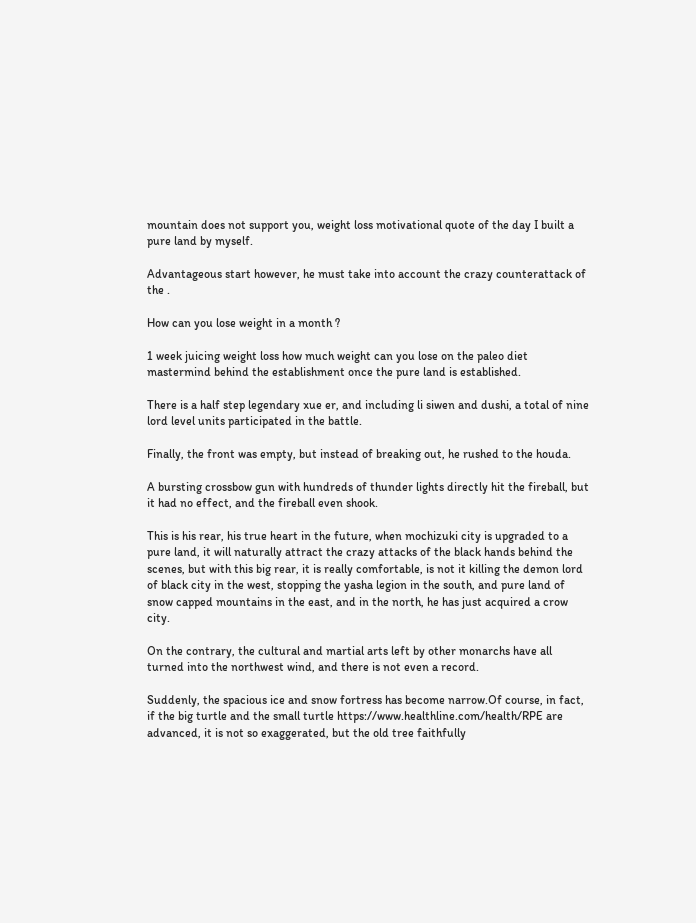mountain does not support you, weight loss motivational quote of the day I built a pure land by myself.

Advantageous start however, he must take into account the crazy counterattack of the .

How can you lose weight in a month ?

1 week juicing weight loss how much weight can you lose on the paleo diet mastermind behind the establishment once the pure land is established.

There is a half step legendary xue er, and including li siwen and dushi, a total of nine lord level units participated in the battle.

Finally, the front was empty, but instead of breaking out, he rushed to the houda.

A bursting crossbow gun with hundreds of thunder lights directly hit the fireball, but it had no effect, and the fireball even shook.

This is his rear, his true heart in the future, when mochizuki city is upgraded to a pure land, it will naturally attract the crazy attacks of the black hands behind the scenes, but with this big rear, it is really comfortable, is not it killing the demon lord of black city in the west, stopping the yasha legion in the south, and pure land of snow capped mountains in the east, and in the north, he has just acquired a crow city.

On the contrary, the cultural and martial arts left by other monarchs have all turned into the northwest wind, and there is not even a record.

Suddenly, the spacious ice and snow fortress has become narrow.Of course, in fact, if the big turtle and the small turtle https://www.healthline.com/health/RPE are advanced, it is not so exaggerated, but the old tree faithfully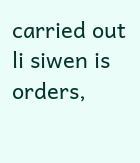carried out li siwen is orders,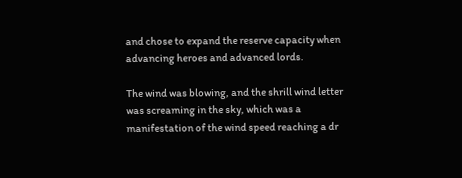and chose to expand the reserve capacity when advancing heroes and advanced lords.

The wind was blowing, and the shrill wind letter was screaming in the sky, which was a manifestation of the wind speed reaching a dr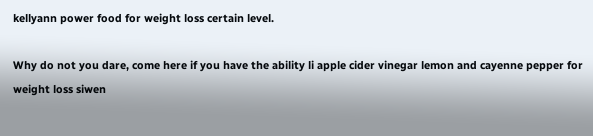kellyann power food for weight loss certain level.

Why do not you dare, come here if you have the ability li apple cider vinegar lemon and cayenne pepper for weight loss siwen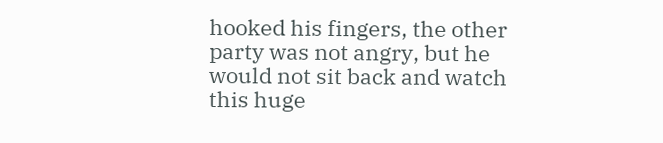hooked his fingers, the other party was not angry, but he would not sit back and watch this huge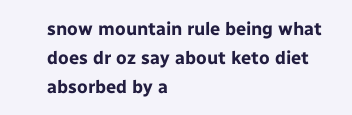snow mountain rule being what does dr oz say about keto diet absorbed by a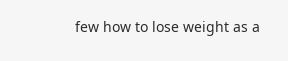few how to lose weight as a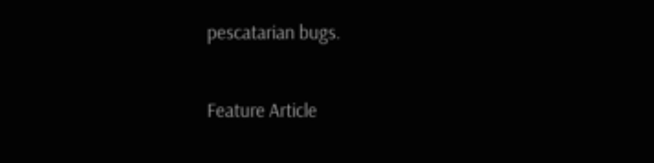pescatarian bugs.

Feature Article